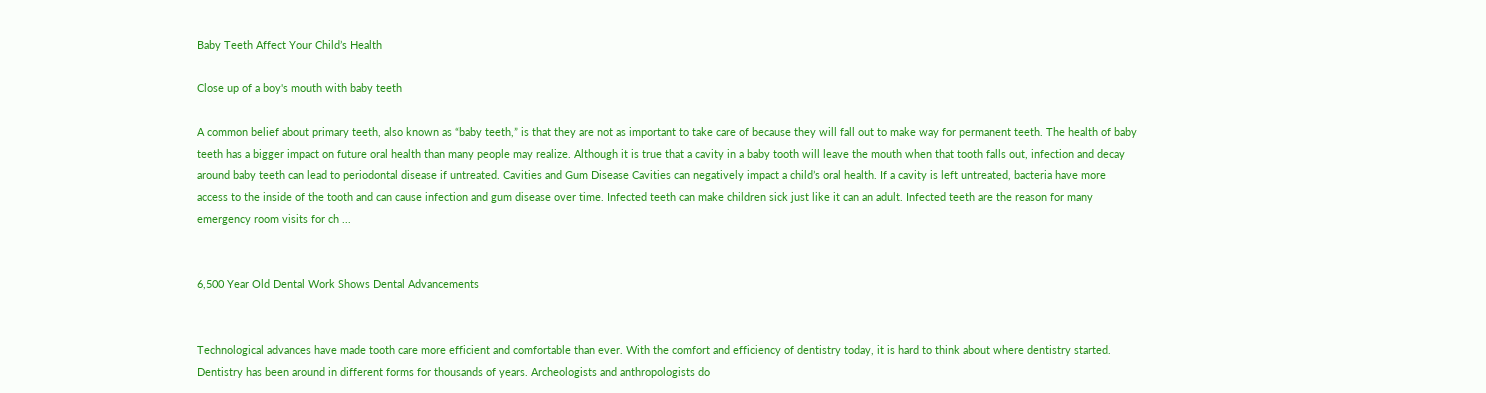Baby Teeth Affect Your Child’s Health

Close up of a boy's mouth with baby teeth

A common belief about primary teeth, also known as “baby teeth,” is that they are not as important to take care of because they will fall out to make way for permanent teeth. The health of baby teeth has a bigger impact on future oral health than many people may realize. Although it is true that a cavity in a baby tooth will leave the mouth when that tooth falls out, infection and decay around baby teeth can lead to periodontal disease if untreated. Cavities and Gum Disease Cavities can negatively impact a child’s oral health. If a cavity is left untreated, bacteria have more access to the inside of the tooth and can cause infection and gum disease over time. Infected teeth can make children sick just like it can an adult. Infected teeth are the reason for many emergency room visits for ch ...


6,500 Year Old Dental Work Shows Dental Advancements


Technological advances have made tooth care more efficient and comfortable than ever. With the comfort and efficiency of dentistry today, it is hard to think about where dentistry started. Dentistry has been around in different forms for thousands of years. Archeologists and anthropologists do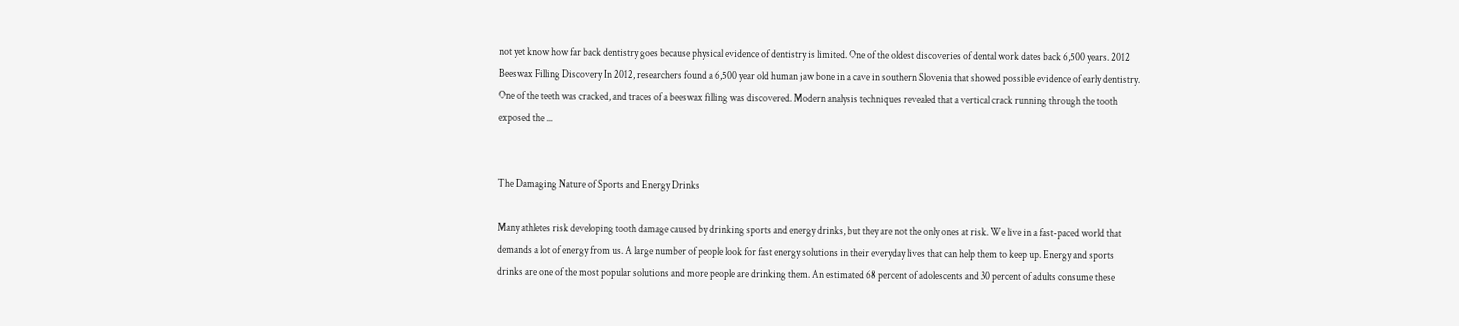not yet know how far back dentistry goes because physical evidence of dentistry is limited. One of the oldest discoveries of dental work dates back 6,500 years. 2012 Beeswax Filling Discovery In 2012, researchers found a 6,500 year old human jaw bone in a cave in southern Slovenia that showed possible evidence of early dentistry. One of the teeth was cracked, and traces of a beeswax filling was discovered. Modern analysis techniques revealed that a vertical crack running through the tooth exposed the ...


The Damaging Nature of Sports and Energy Drinks

Many athletes risk developing tooth damage caused by drinking sports and energy drinks, but they are not the only ones at risk. We live in a fast-paced world that demands a lot of energy from us. A large number of people look for fast energy solutions in their everyday lives that can help them to keep up. Energy and sports drinks are one of the most popular solutions and more people are drinking them. An estimated 68 percent of adolescents and 30 percent of adults consume these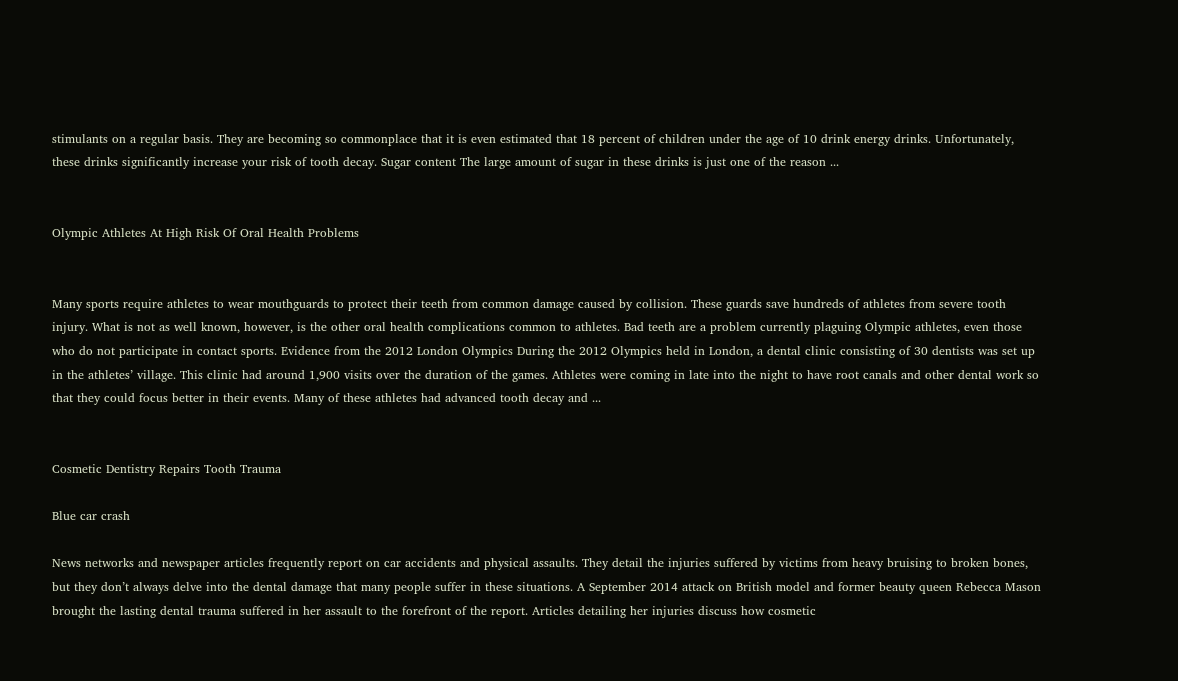stimulants on a regular basis. They are becoming so commonplace that it is even estimated that 18 percent of children under the age of 10 drink energy drinks. Unfortunately, these drinks significantly increase your risk of tooth decay. Sugar content The large amount of sugar in these drinks is just one of the reason ...


Olympic Athletes At High Risk Of Oral Health Problems


Many sports require athletes to wear mouthguards to protect their teeth from common damage caused by collision. These guards save hundreds of athletes from severe tooth injury. What is not as well known, however, is the other oral health complications common to athletes. Bad teeth are a problem currently plaguing Olympic athletes, even those who do not participate in contact sports. Evidence from the 2012 London Olympics During the 2012 Olympics held in London, a dental clinic consisting of 30 dentists was set up in the athletes’ village. This clinic had around 1,900 visits over the duration of the games. Athletes were coming in late into the night to have root canals and other dental work so that they could focus better in their events. Many of these athletes had advanced tooth decay and ...


Cosmetic Dentistry Repairs Tooth Trauma

Blue car crash

News networks and newspaper articles frequently report on car accidents and physical assaults. They detail the injuries suffered by victims from heavy bruising to broken bones, but they don’t always delve into the dental damage that many people suffer in these situations. A September 2014 attack on British model and former beauty queen Rebecca Mason brought the lasting dental trauma suffered in her assault to the forefront of the report. Articles detailing her injuries discuss how cosmetic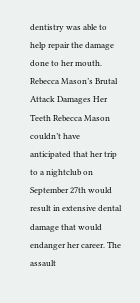dentistry was able to help repair the damage done to her mouth. Rebecca Mason’s Brutal Attack Damages Her Teeth Rebecca Mason couldn’t have anticipated that her trip to a nightclub on September 27th would result in extensive dental damage that would endanger her career. The assault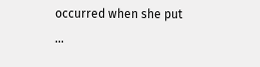occurred when she put ...